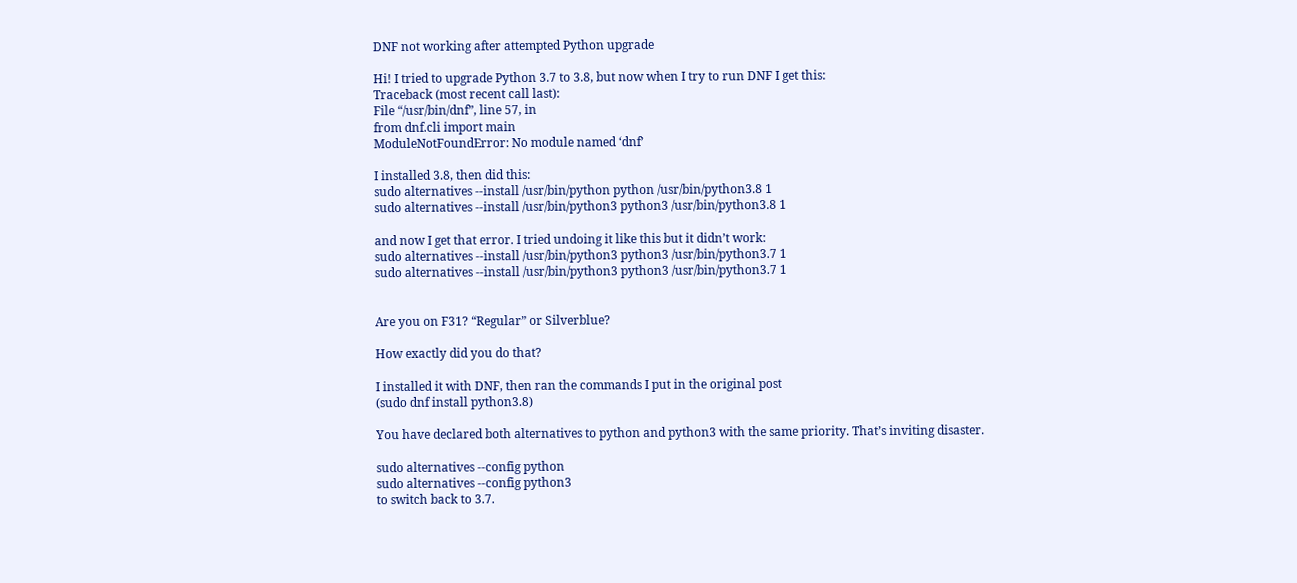DNF not working after attempted Python upgrade

Hi! I tried to upgrade Python 3.7 to 3.8, but now when I try to run DNF I get this:
Traceback (most recent call last):
File “/usr/bin/dnf”, line 57, in
from dnf.cli import main
ModuleNotFoundError: No module named ‘dnf’

I installed 3.8, then did this:
sudo alternatives --install /usr/bin/python python /usr/bin/python3.8 1
sudo alternatives --install /usr/bin/python3 python3 /usr/bin/python3.8 1

and now I get that error. I tried undoing it like this but it didn’t work:
sudo alternatives --install /usr/bin/python3 python3 /usr/bin/python3.7 1
sudo alternatives --install /usr/bin/python3 python3 /usr/bin/python3.7 1


Are you on F31? “Regular” or Silverblue?

How exactly did you do that?

I installed it with DNF, then ran the commands I put in the original post
(sudo dnf install python3.8)

You have declared both alternatives to python and python3 with the same priority. That’s inviting disaster.

sudo alternatives --config python
sudo alternatives --config python3
to switch back to 3.7.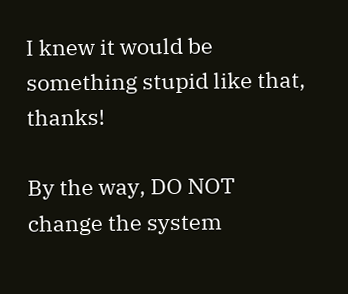I knew it would be something stupid like that, thanks!

By the way, DO NOT change the system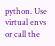python. Use virtual envs or call the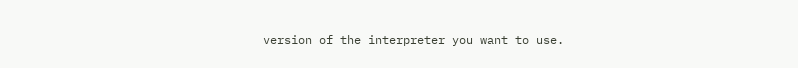version of the interpreter you want to use.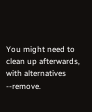You might need to clean up afterwards, with alternatives --remove.